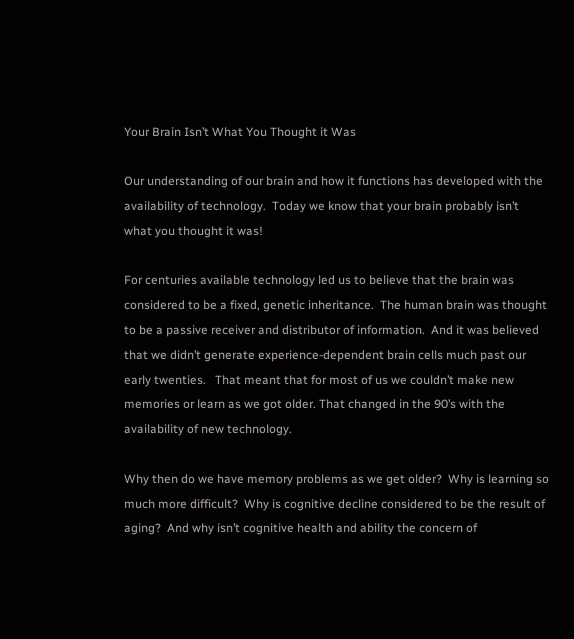Your Brain Isn’t What You Thought it Was

Our understanding of our brain and how it functions has developed with the availability of technology.  Today we know that your brain probably isn’t what you thought it was!

For centuries available technology led us to believe that the brain was considered to be a fixed, genetic inheritance.  The human brain was thought to be a passive receiver and distributor of information.  And it was believed that we didn’t generate experience-dependent brain cells much past our early twenties.   That meant that for most of us we couldn’t make new memories or learn as we got older. That changed in the 90’s with the availability of new technology.

Why then do we have memory problems as we get older?  Why is learning so much more difficult?  Why is cognitive decline considered to be the result of aging?  And why isn’t cognitive health and ability the concern of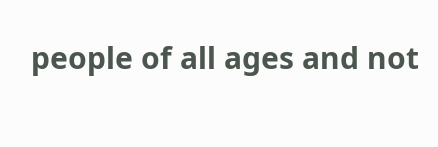people of all ages and not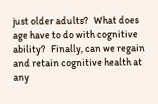just older adults?   What does age have to do with cognitive ability?   Finally, can we regain and retain cognitive health at any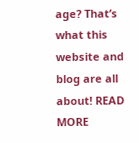age? That’s what this website and blog are all about! READ MORE